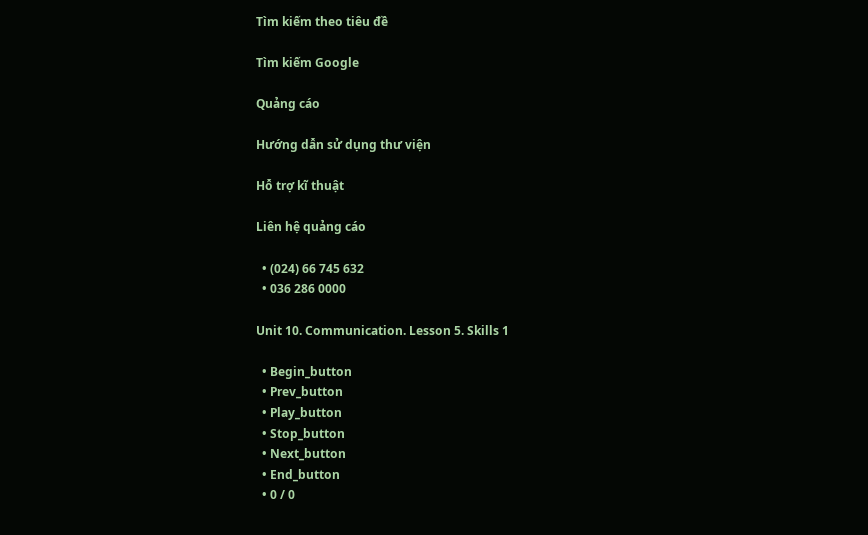Tìm kiếm theo tiêu đề

Tìm kiếm Google

Quảng cáo

Hướng dẫn sử dụng thư viện

Hỗ trợ kĩ thuật

Liên hệ quảng cáo

  • (024) 66 745 632
  • 036 286 0000

Unit 10. Communication. Lesson 5. Skills 1

  • Begin_button
  • Prev_button
  • Play_button
  • Stop_button
  • Next_button
  • End_button
  • 0 / 0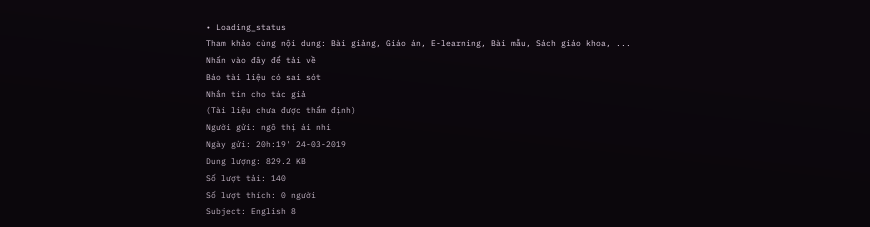• Loading_status
Tham khảo cùng nội dung: Bài giảng, Giáo án, E-learning, Bài mẫu, Sách giáo khoa, ...
Nhấn vào đây để tải về
Báo tài liệu có sai sót
Nhắn tin cho tác giả
(Tài liệu chưa được thẩm định)
Người gửi: ngô thị ái nhi
Ngày gửi: 20h:19' 24-03-2019
Dung lượng: 829.2 KB
Số lượt tải: 140
Số lượt thích: 0 người
Subject: English 8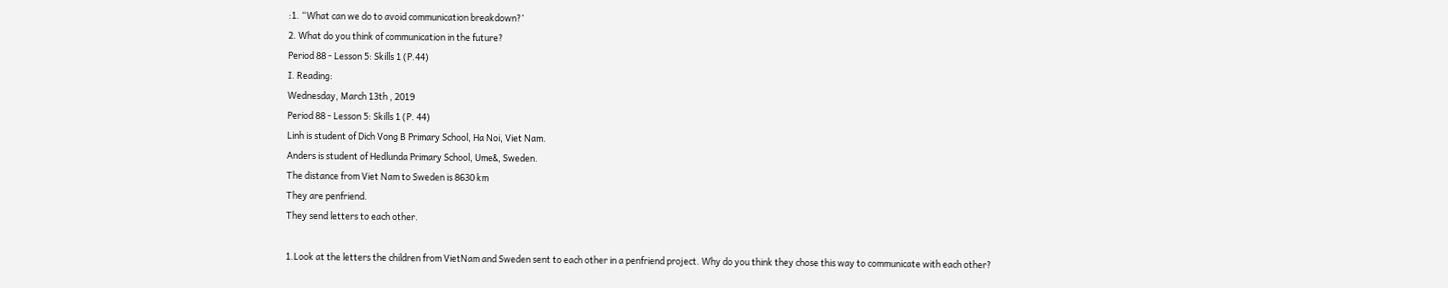:1. “What can we do to avoid communication breakdown?’
2. What do you think of communication in the future?
Period 88 - Lesson 5: Skills 1 (P.44)
I. Reading:
Wednesday, March 13th , 2019
Period 88 - Lesson 5: Skills 1 (P. 44)
Linh is student of Dich Vong B Primary School, Ha Noi, Viet Nam.
Anders is student of Hedlunda Primary School, Ume&, Sweden.
The distance from Viet Nam to Sweden is 8630 km
They are penfriend.
They send letters to each other.

1.Look at the letters the children from VietNam and Sweden sent to each other in a penfriend project. Why do you think they chose this way to communicate with each other?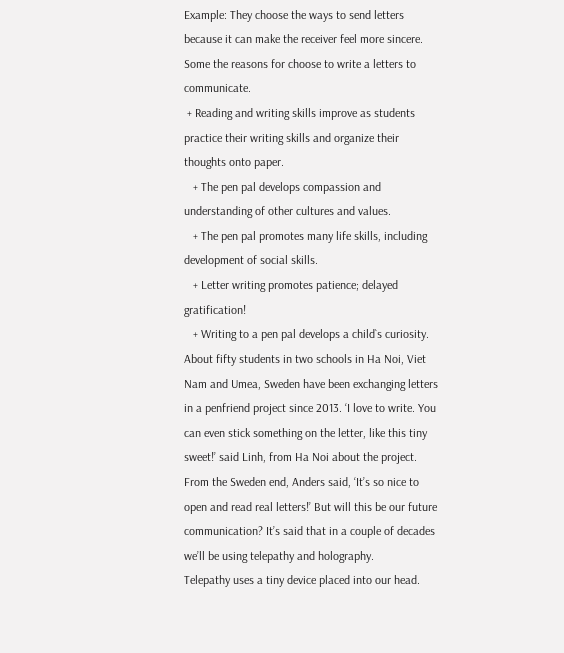Example: They choose the ways to send letters because it can make the receiver feel more sincere.
Some the reasons for choose to write a letters to communicate.
 + Reading and writing skills improve as students practice their writing skills and organize their thoughts onto paper.
   + The pen pal develops compassion and understanding of other cultures and values.
   + The pen pal promotes many life skills, including development of social skills.
   + Letter writing promotes patience; delayed gratification!
   + Writing to a pen pal develops a child`s curiosity.
About fifty students in two schools in Ha Noi, Viet Nam and Umea, Sweden have been exchanging letters in a penfriend project since 2013. ‘I love to write. You can even stick something on the letter, like this tiny sweet!’ said Linh, from Ha Noi about the project. From the Sweden end, Anders said, ‘It’s so nice to open and read real letters!’ But will this be our future communication? It’s said that in a couple of decades we’ll be using telepathy and holography.
Telepathy uses a tiny device placed into our head.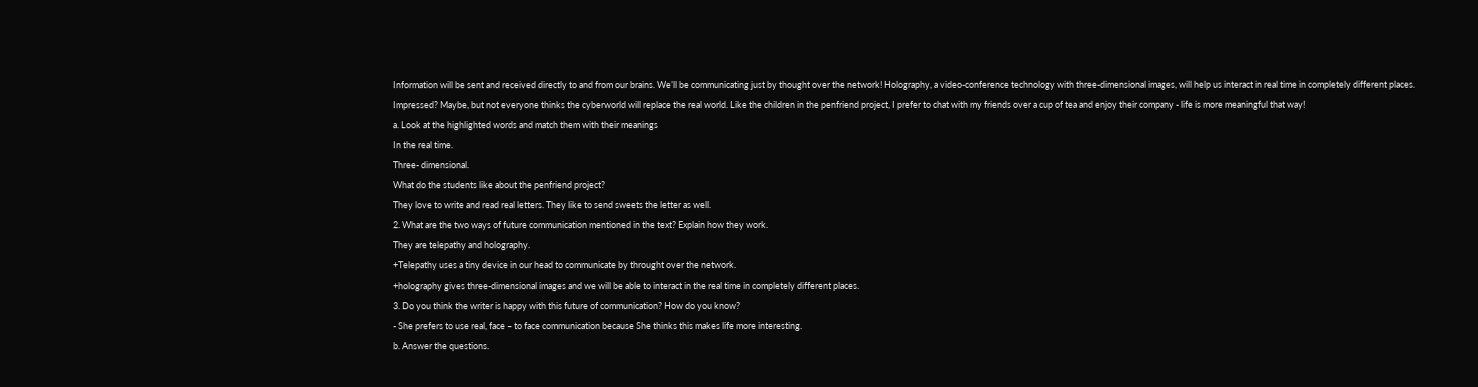Information will be sent and received directly to and from our brains. We’ll be communicating just by thought over the network! Holography, a video-conference technology with three-dimensional images, will help us interact in real time in completely different places.
Impressed? Maybe, but not everyone thinks the cyberworld will replace the real world. Like the children in the penfriend project, I prefer to chat with my friends over a cup of tea and enjoy their company - life is more meaningful that way!
a. Look at the highlighted words and match them with their meanings
In the real time.
Three- dimensional.
What do the students like about the penfriend project?
They love to write and read real letters. They like to send sweets the letter as well.
2. What are the two ways of future communication mentioned in the text? Explain how they work.
They are telepathy and holography.
+Telepathy uses a tiny device in our head to communicate by throught over the network.
+holography gives three-dimensional images and we will be able to interact in the real time in completely different places.
3. Do you think the writer is happy with this future of communication? How do you know?
- She prefers to use real, face – to face communication because She thinks this makes life more interesting.
b. Answer the questions.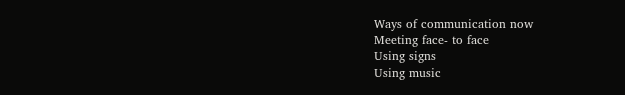Ways of communication now
Meeting face- to face
Using signs
Using music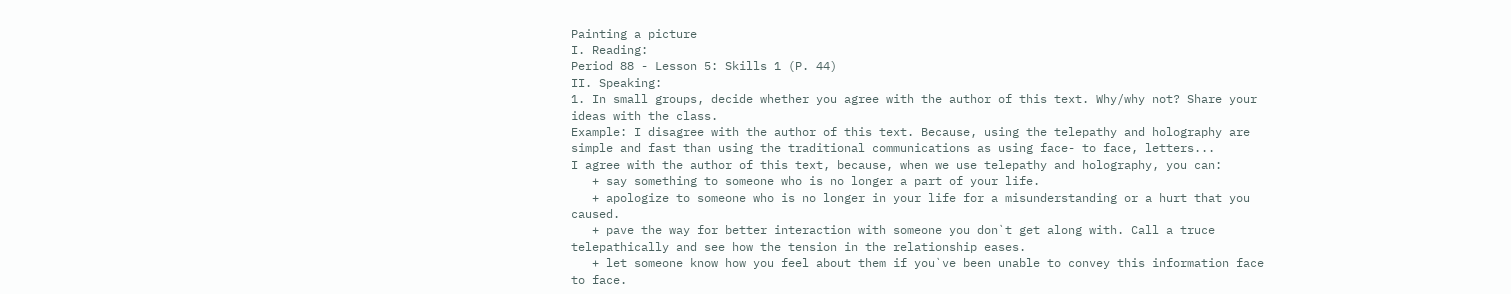Painting a picture
I. Reading:
Period 88 - Lesson 5: Skills 1 (P. 44)
II. Speaking:
1. In small groups, decide whether you agree with the author of this text. Why/why not? Share your ideas with the class.
Example: I disagree with the author of this text. Because, using the telepathy and holography are simple and fast than using the traditional communications as using face- to face, letters...
I agree with the author of this text, because, when we use telepathy and holography, you can:
   + say something to someone who is no longer a part of your life.
   + apologize to someone who is no longer in your life for a misunderstanding or a hurt that you caused.
   + pave the way for better interaction with someone you don`t get along with. Call a truce telepathically and see how the tension in the relationship eases.
   + let someone know how you feel about them if you`ve been unable to convey this information face to face.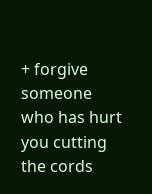+ forgive someone who has hurt you cutting the cords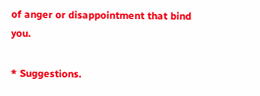of anger or disappointment that bind you.

* Suggestions.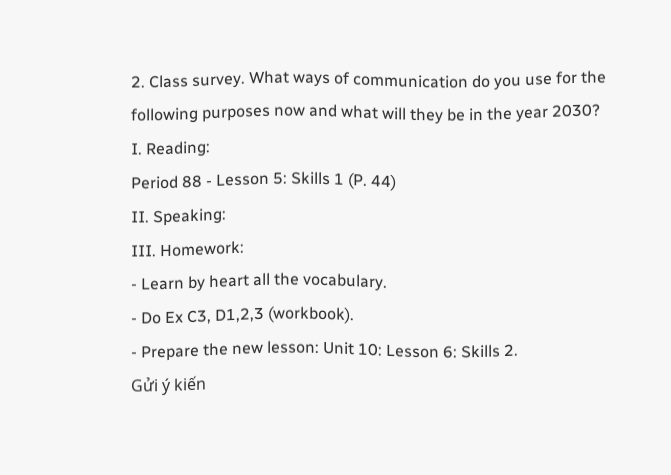2. Class survey. What ways of communication do you use for the following purposes now and what will they be in the year 2030?
I. Reading:
Period 88 - Lesson 5: Skills 1 (P. 44)
II. Speaking:
III. Homework:
- Learn by heart all the vocabulary.
- Do Ex C3, D1,2,3 (workbook).
- Prepare the new lesson: Unit 10: Lesson 6: Skills 2.
Gửi ý kiến